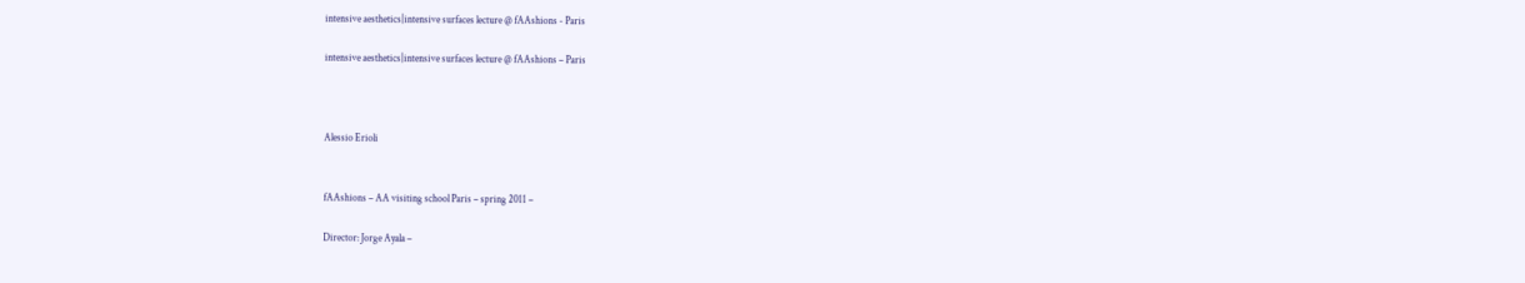intensive aesthetics|intensive surfaces lecture @ fAAshions - Paris

intensive aesthetics|intensive surfaces lecture @ fAAshions – Paris



Alessio Erioli


fAAshions – AA visiting school Paris – spring 2011 –

Director: Jorge Ayala –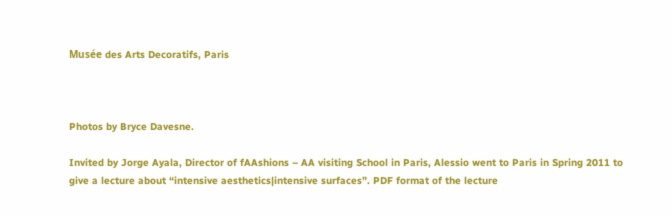Musée des Arts Decoratifs, Paris



Photos by Bryce Davesne.

Invited by Jorge Ayala, Director of fAAshions – AA visiting School in Paris, Alessio went to Paris in Spring 2011 to give a lecture about “intensive aesthetics|intensive surfaces”. PDF format of the lecture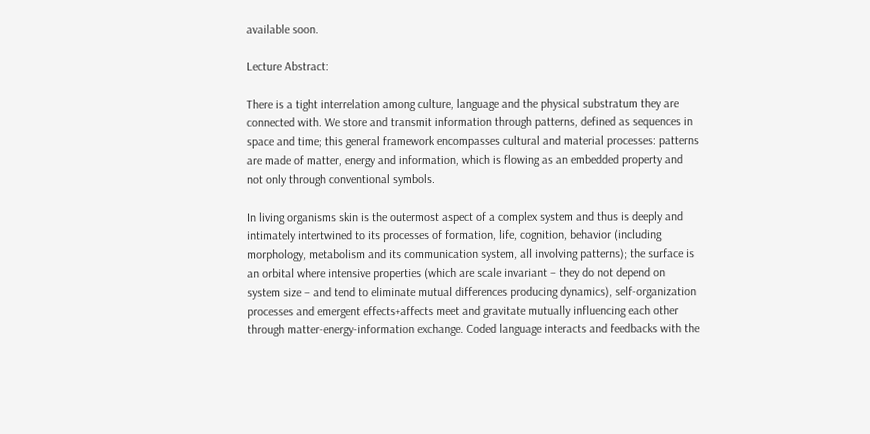available soon.

Lecture Abstract:

There is a tight interrelation among culture, language and the physical substratum they are connected with. We store and transmit information through patterns, defined as sequences in space and time; this general framework encompasses cultural and material processes: patterns are made of matter, energy and information, which is flowing as an embedded property and not only through conventional symbols.

In living organisms skin is the outermost aspect of a complex system and thus is deeply and intimately intertwined to its processes of formation, life, cognition, behavior (including morphology, metabolism and its communication system, all involving patterns); the surface is an orbital where intensive properties (which are scale invariant – they do not depend on system size – and tend to eliminate mutual differences producing dynamics), self-organization processes and emergent effects+affects meet and gravitate mutually influencing each other through matter-energy-information exchange. Coded language interacts and feedbacks with the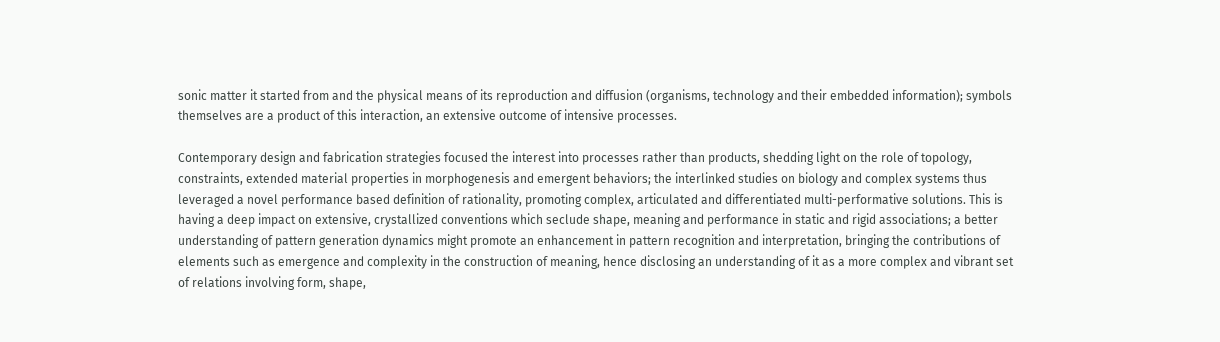sonic matter it started from and the physical means of its reproduction and diffusion (organisms, technology and their embedded information); symbols themselves are a product of this interaction, an extensive outcome of intensive processes.

Contemporary design and fabrication strategies focused the interest into processes rather than products, shedding light on the role of topology, constraints, extended material properties in morphogenesis and emergent behaviors; the interlinked studies on biology and complex systems thus leveraged a novel performance based definition of rationality, promoting complex, articulated and differentiated multi-performative solutions. This is having a deep impact on extensive, crystallized conventions which seclude shape, meaning and performance in static and rigid associations; a better understanding of pattern generation dynamics might promote an enhancement in pattern recognition and interpretation, bringing the contributions of elements such as emergence and complexity in the construction of meaning, hence disclosing an understanding of it as a more complex and vibrant set of relations involving form, shape,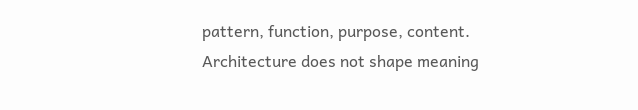pattern, function, purpose, content. Architecture does not shape meaning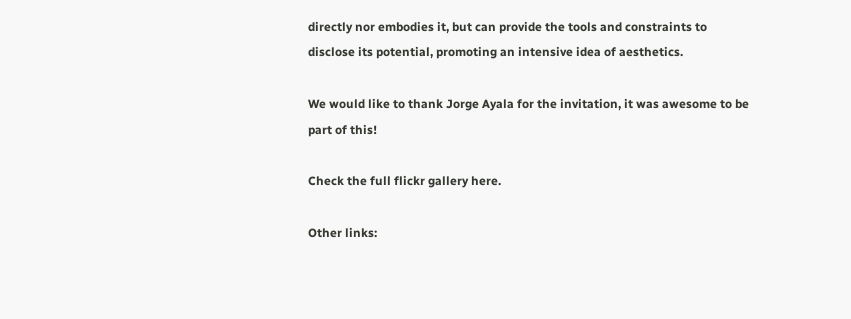directly nor embodies it, but can provide the tools and constraints to disclose its potential, promoting an intensive idea of aesthetics.

We would like to thank Jorge Ayala for the invitation, it was awesome to be part of this!

Check the full flickr gallery here.

Other links: